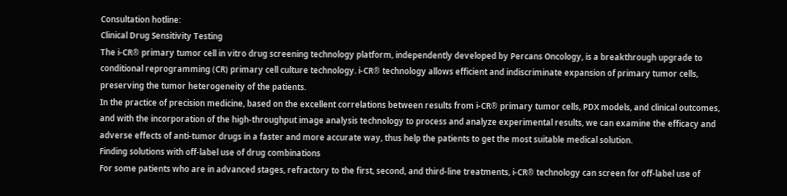Consultation hotline:
Clinical Drug Sensitivity Testing
The i-CR® primary tumor cell in vitro drug screening technology platform, independently developed by Percans Oncology, is a breakthrough upgrade to conditional reprogramming (CR) primary cell culture technology. i-CR® technology allows efficient and indiscriminate expansion of primary tumor cells, preserving the tumor heterogeneity of the patients.
In the practice of precision medicine, based on the excellent correlations between results from i-CR® primary tumor cells, PDX models, and clinical outcomes, and with the incorporation of the high-throughput image analysis technology to process and analyze experimental results, we can examine the efficacy and adverse effects of anti-tumor drugs in a faster and more accurate way, thus help the patients to get the most suitable medical solution.
Finding solutions with off-label use of drug combinations
For some patients who are in advanced stages, refractory to the first, second, and third-line treatments, i-CR® technology can screen for off-label use of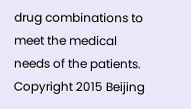drug combinations to meet the medical needs of the patients.
Copyright 2015 Beijing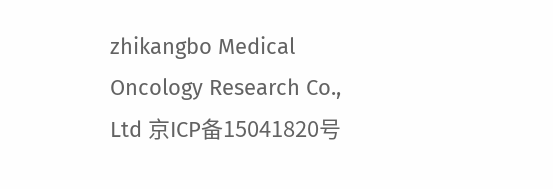zhikangbo Medical Oncology Research Co., Ltd 京ICP备15041820号